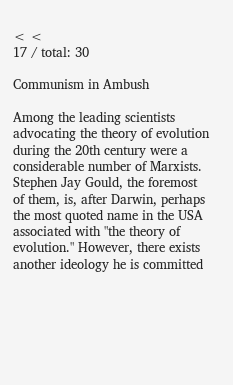< <
17 / total: 30

Communism in Ambush

Among the leading scientists advocating the theory of evolution during the 20th century were a considerable number of Marxists. Stephen Jay Gould, the foremost of them, is, after Darwin, perhaps the most quoted name in the USA associated with "the theory of evolution." However, there exists another ideology he is committed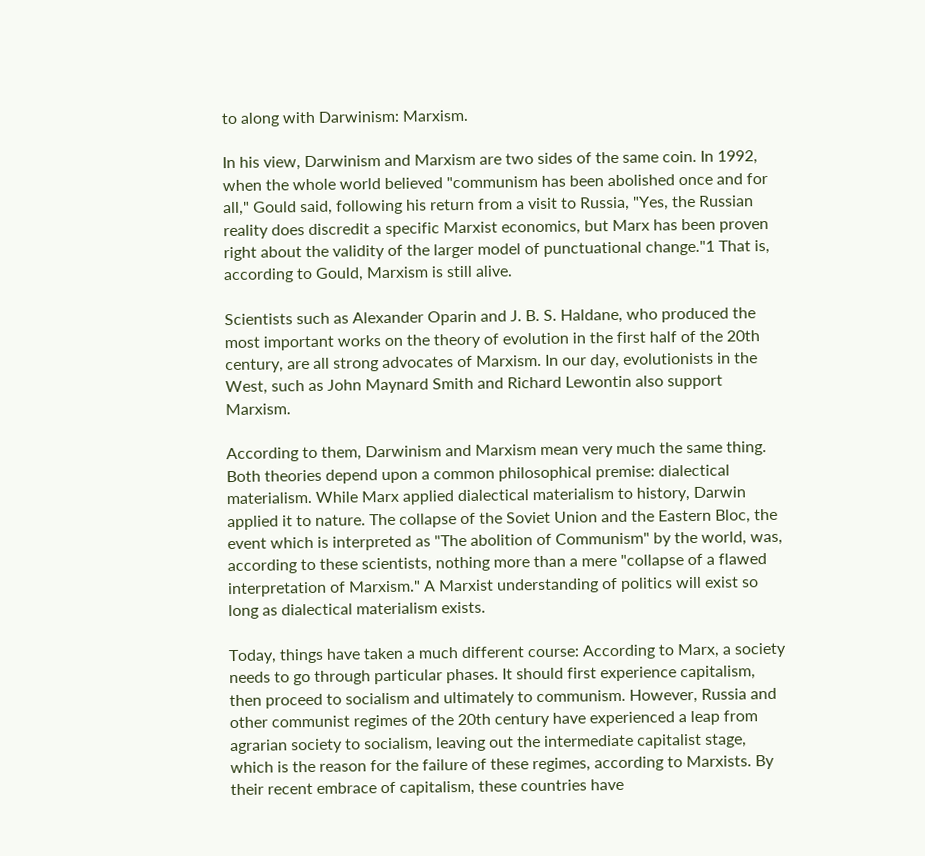to along with Darwinism: Marxism.

In his view, Darwinism and Marxism are two sides of the same coin. In 1992, when the whole world believed "communism has been abolished once and for all," Gould said, following his return from a visit to Russia, "Yes, the Russian reality does discredit a specific Marxist economics, but Marx has been proven right about the validity of the larger model of punctuational change."1 That is, according to Gould, Marxism is still alive.

Scientists such as Alexander Oparin and J. B. S. Haldane, who produced the most important works on the theory of evolution in the first half of the 20th century, are all strong advocates of Marxism. In our day, evolutionists in the West, such as John Maynard Smith and Richard Lewontin also support Marxism.

According to them, Darwinism and Marxism mean very much the same thing. Both theories depend upon a common philosophical premise: dialectical materialism. While Marx applied dialectical materialism to history, Darwin applied it to nature. The collapse of the Soviet Union and the Eastern Bloc, the event which is interpreted as "The abolition of Communism" by the world, was, according to these scientists, nothing more than a mere "collapse of a flawed interpretation of Marxism." A Marxist understanding of politics will exist so long as dialectical materialism exists.

Today, things have taken a much different course: According to Marx, a society needs to go through particular phases. It should first experience capitalism, then proceed to socialism and ultimately to communism. However, Russia and other communist regimes of the 20th century have experienced a leap from agrarian society to socialism, leaving out the intermediate capitalist stage, which is the reason for the failure of these regimes, according to Marxists. By their recent embrace of capitalism, these countries have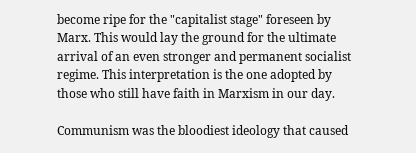become ripe for the "capitalist stage" foreseen by Marx. This would lay the ground for the ultimate arrival of an even stronger and permanent socialist regime. This interpretation is the one adopted by those who still have faith in Marxism in our day.

Communism was the bloodiest ideology that caused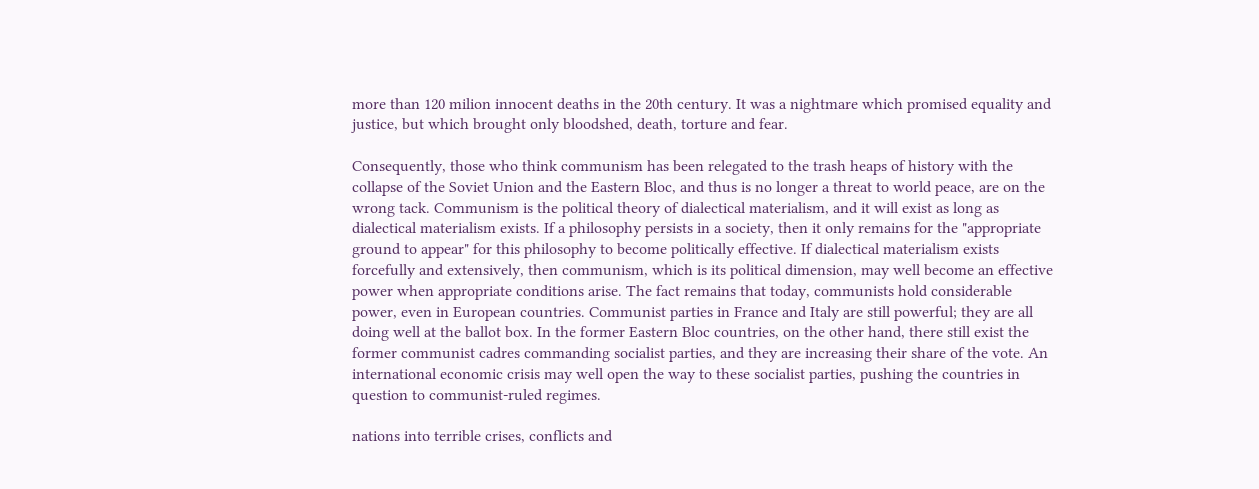more than 120 milion innocent deaths in the 20th century. It was a nightmare which promised equality and justice, but which brought only bloodshed, death, torture and fear.

Consequently, those who think communism has been relegated to the trash heaps of history with the collapse of the Soviet Union and the Eastern Bloc, and thus is no longer a threat to world peace, are on the wrong tack. Communism is the political theory of dialectical materialism, and it will exist as long as dialectical materialism exists. If a philosophy persists in a society, then it only remains for the "appropriate ground to appear" for this philosophy to become politically effective. If dialectical materialism exists forcefully and extensively, then communism, which is its political dimension, may well become an effective power when appropriate conditions arise. The fact remains that today, communists hold considerable power, even in European countries. Communist parties in France and Italy are still powerful; they are all doing well at the ballot box. In the former Eastern Bloc countries, on the other hand, there still exist the former communist cadres commanding socialist parties, and they are increasing their share of the vote. An international economic crisis may well open the way to these socialist parties, pushing the countries in question to communist-ruled regimes.

nations into terrible crises, conflicts and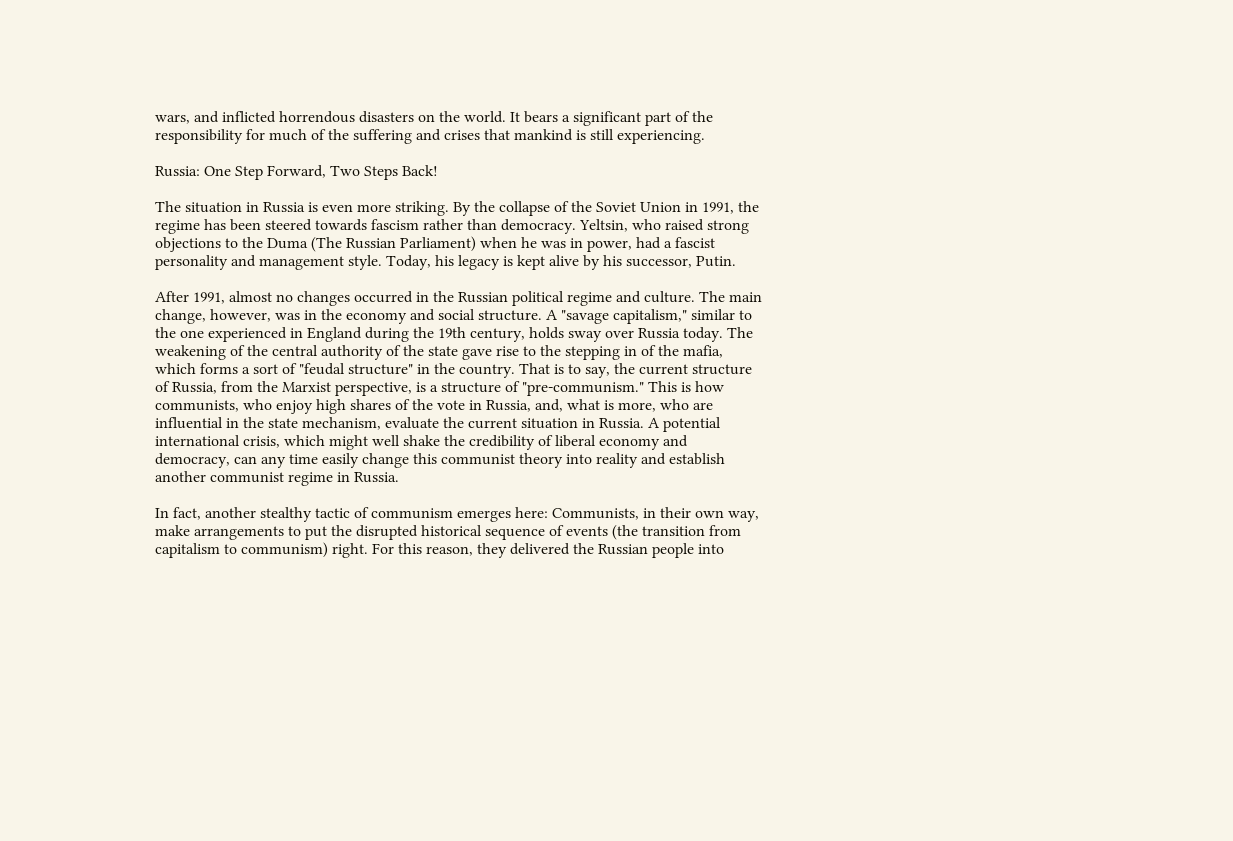wars, and inflicted horrendous disasters on the world. It bears a significant part of the responsibility for much of the suffering and crises that mankind is still experiencing.

Russia: One Step Forward, Two Steps Back!

The situation in Russia is even more striking. By the collapse of the Soviet Union in 1991, the regime has been steered towards fascism rather than democracy. Yeltsin, who raised strong objections to the Duma (The Russian Parliament) when he was in power, had a fascist personality and management style. Today, his legacy is kept alive by his successor, Putin.

After 1991, almost no changes occurred in the Russian political regime and culture. The main change, however, was in the economy and social structure. A "savage capitalism," similar to the one experienced in England during the 19th century, holds sway over Russia today. The weakening of the central authority of the state gave rise to the stepping in of the mafia, which forms a sort of "feudal structure" in the country. That is to say, the current structure of Russia, from the Marxist perspective, is a structure of "pre-communism." This is how communists, who enjoy high shares of the vote in Russia, and, what is more, who are influential in the state mechanism, evaluate the current situation in Russia. A potential international crisis, which might well shake the credibility of liberal economy and democracy, can any time easily change this communist theory into reality and establish another communist regime in Russia.

In fact, another stealthy tactic of communism emerges here: Communists, in their own way, make arrangements to put the disrupted historical sequence of events (the transition from capitalism to communism) right. For this reason, they delivered the Russian people into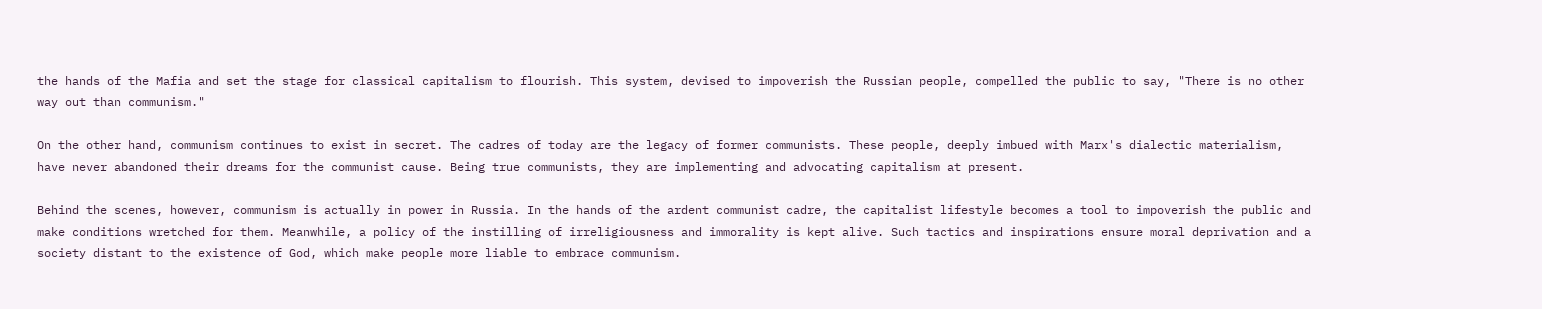the hands of the Mafia and set the stage for classical capitalism to flourish. This system, devised to impoverish the Russian people, compelled the public to say, "There is no other way out than communism."

On the other hand, communism continues to exist in secret. The cadres of today are the legacy of former communists. These people, deeply imbued with Marx's dialectic materialism, have never abandoned their dreams for the communist cause. Being true communists, they are implementing and advocating capitalism at present.

Behind the scenes, however, communism is actually in power in Russia. In the hands of the ardent communist cadre, the capitalist lifestyle becomes a tool to impoverish the public and make conditions wretched for them. Meanwhile, a policy of the instilling of irreligiousness and immorality is kept alive. Such tactics and inspirations ensure moral deprivation and a society distant to the existence of God, which make people more liable to embrace communism.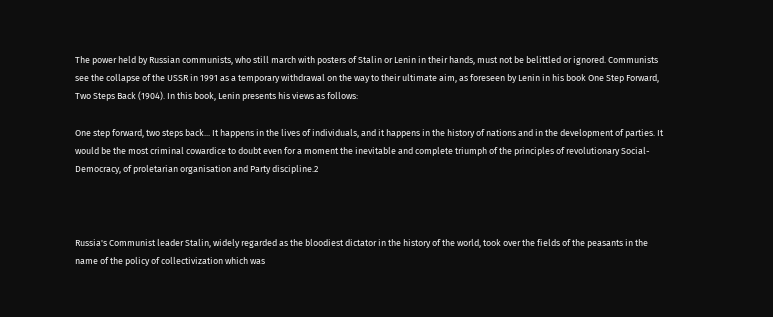The power held by Russian communists, who still march with posters of Stalin or Lenin in their hands, must not be belittled or ignored. Communists see the collapse of the USSR in 1991 as a temporary withdrawal on the way to their ultimate aim, as foreseen by Lenin in his book One Step Forward, Two Steps Back (1904). In this book, Lenin presents his views as follows:

One step forward, two steps back... It happens in the lives of individuals, and it happens in the history of nations and in the development of parties. It would be the most criminal cowardice to doubt even for a moment the inevitable and complete triumph of the principles of revolutionary Social-Democracy, of proletarian organisation and Party discipline.2



Russia's Communist leader Stalin, widely regarded as the bloodiest dictator in the history of the world, took over the fields of the peasants in the name of the policy of collectivization which was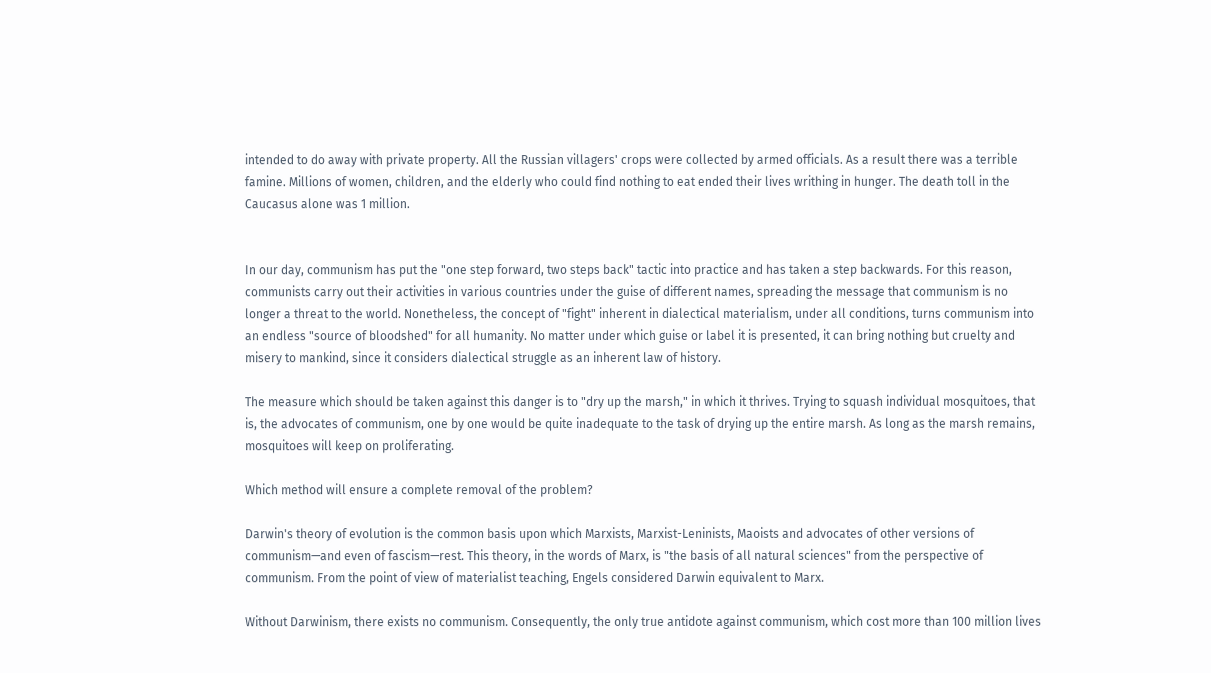intended to do away with private property. All the Russian villagers' crops were collected by armed officials. As a result there was a terrible famine. Millions of women, children, and the elderly who could find nothing to eat ended their lives writhing in hunger. The death toll in the Caucasus alone was 1 million.


In our day, communism has put the "one step forward, two steps back" tactic into practice and has taken a step backwards. For this reason, communists carry out their activities in various countries under the guise of different names, spreading the message that communism is no longer a threat to the world. Nonetheless, the concept of "fight" inherent in dialectical materialism, under all conditions, turns communism into an endless "source of bloodshed" for all humanity. No matter under which guise or label it is presented, it can bring nothing but cruelty and misery to mankind, since it considers dialectical struggle as an inherent law of history.

The measure which should be taken against this danger is to "dry up the marsh," in which it thrives. Trying to squash individual mosquitoes, that is, the advocates of communism, one by one would be quite inadequate to the task of drying up the entire marsh. As long as the marsh remains, mosquitoes will keep on proliferating.

Which method will ensure a complete removal of the problem?

Darwin's theory of evolution is the common basis upon which Marxists, Marxist-Leninists, Maoists and advocates of other versions of communism—and even of fascism—rest. This theory, in the words of Marx, is "the basis of all natural sciences" from the perspective of communism. From the point of view of materialist teaching, Engels considered Darwin equivalent to Marx.

Without Darwinism, there exists no communism. Consequently, the only true antidote against communism, which cost more than 100 million lives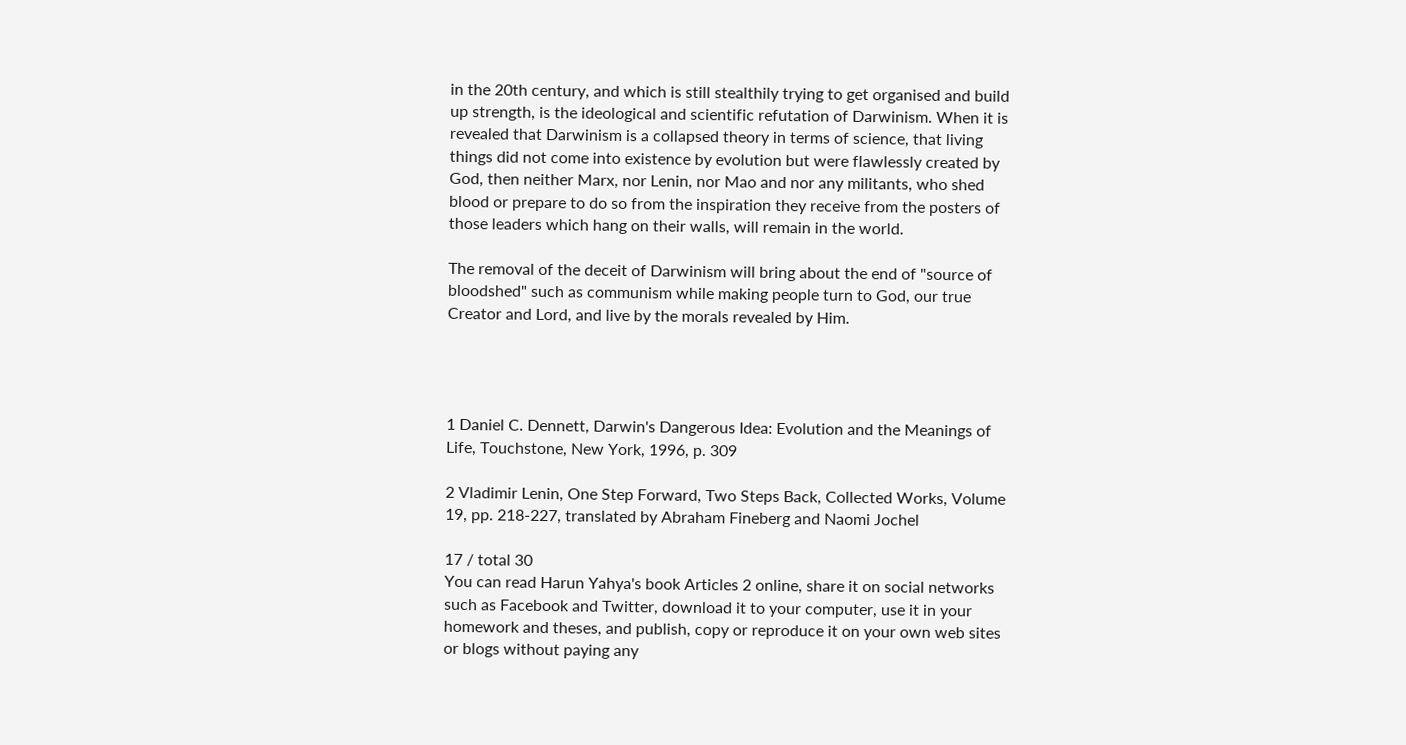in the 20th century, and which is still stealthily trying to get organised and build up strength, is the ideological and scientific refutation of Darwinism. When it is revealed that Darwinism is a collapsed theory in terms of science, that living things did not come into existence by evolution but were flawlessly created by God, then neither Marx, nor Lenin, nor Mao and nor any militants, who shed blood or prepare to do so from the inspiration they receive from the posters of those leaders which hang on their walls, will remain in the world.

The removal of the deceit of Darwinism will bring about the end of "source of bloodshed" such as communism while making people turn to God, our true Creator and Lord, and live by the morals revealed by Him.




1 Daniel C. Dennett, Darwin's Dangerous Idea: Evolution and the Meanings of Life, Touchstone, New York, 1996, p. 309

2 Vladimir Lenin, One Step Forward, Two Steps Back, Collected Works, Volume 19, pp. 218-227, translated by Abraham Fineberg and Naomi Jochel

17 / total 30
You can read Harun Yahya's book Articles 2 online, share it on social networks such as Facebook and Twitter, download it to your computer, use it in your homework and theses, and publish, copy or reproduce it on your own web sites or blogs without paying any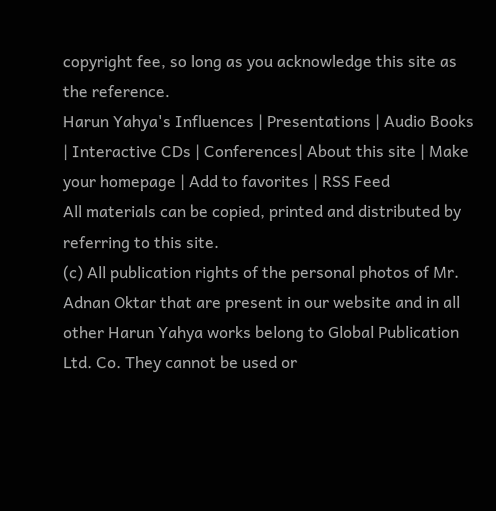copyright fee, so long as you acknowledge this site as the reference.
Harun Yahya's Influences | Presentations | Audio Books | Interactive CDs | Conferences| About this site | Make your homepage | Add to favorites | RSS Feed
All materials can be copied, printed and distributed by referring to this site.
(c) All publication rights of the personal photos of Mr. Adnan Oktar that are present in our website and in all other Harun Yahya works belong to Global Publication Ltd. Co. They cannot be used or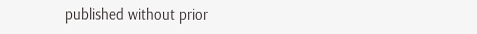published without prior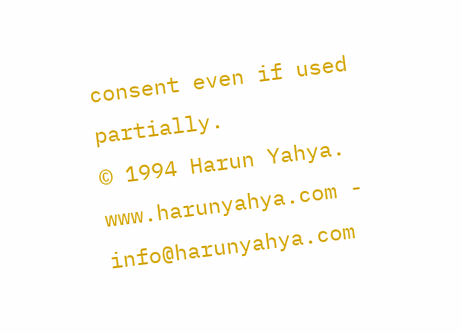consent even if used partially.
© 1994 Harun Yahya. www.harunyahya.com - info@harunyahya.com